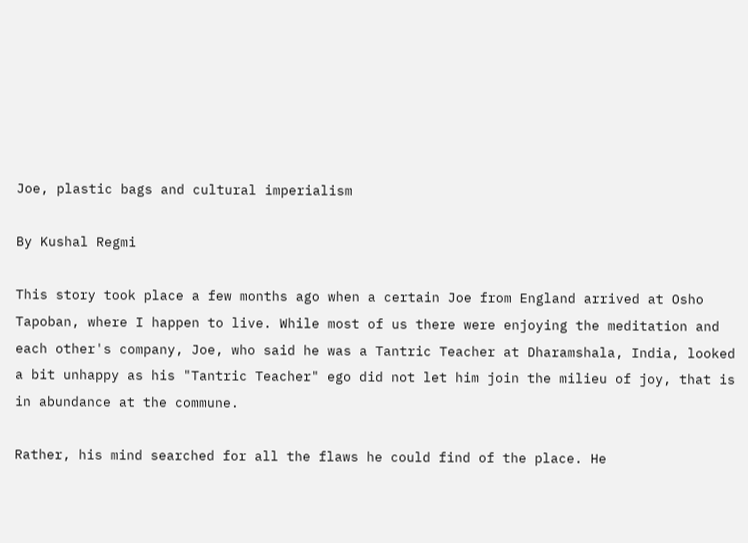Joe, plastic bags and cultural imperialism

By Kushal Regmi

This story took place a few months ago when a certain Joe from England arrived at Osho Tapoban, where I happen to live. While most of us there were enjoying the meditation and each other's company, Joe, who said he was a Tantric Teacher at Dharamshala, India, looked a bit unhappy as his "Tantric Teacher" ego did not let him join the milieu of joy, that is in abundance at the commune.

Rather, his mind searched for all the flaws he could find of the place. He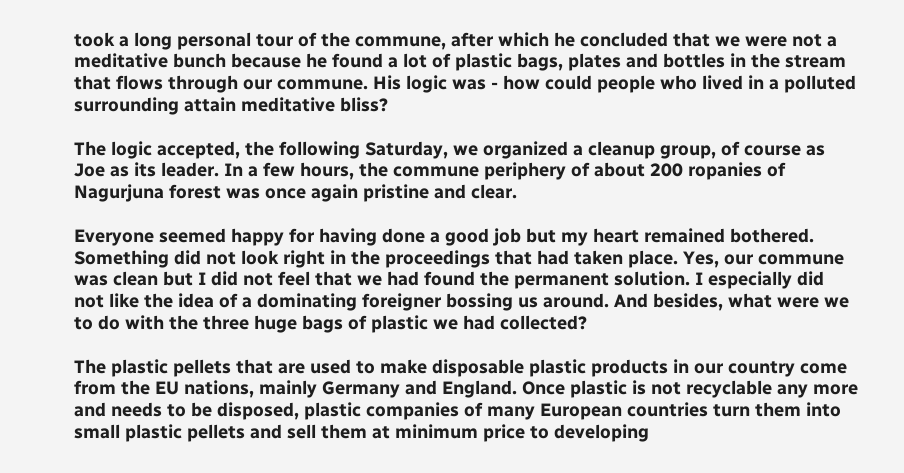took a long personal tour of the commune, after which he concluded that we were not a meditative bunch because he found a lot of plastic bags, plates and bottles in the stream that flows through our commune. His logic was - how could people who lived in a polluted surrounding attain meditative bliss?

The logic accepted, the following Saturday, we organized a cleanup group, of course as Joe as its leader. In a few hours, the commune periphery of about 200 ropanies of Nagurjuna forest was once again pristine and clear.

Everyone seemed happy for having done a good job but my heart remained bothered. Something did not look right in the proceedings that had taken place. Yes, our commune was clean but I did not feel that we had found the permanent solution. I especially did not like the idea of a dominating foreigner bossing us around. And besides, what were we to do with the three huge bags of plastic we had collected?

The plastic pellets that are used to make disposable plastic products in our country come from the EU nations, mainly Germany and England. Once plastic is not recyclable any more and needs to be disposed, plastic companies of many European countries turn them into small plastic pellets and sell them at minimum price to developing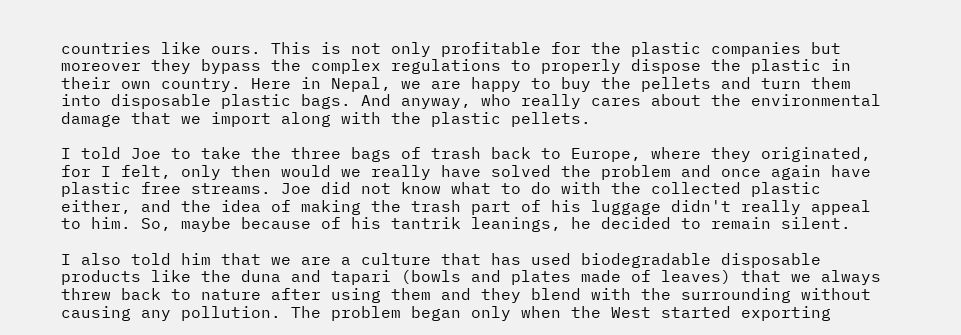countries like ours. This is not only profitable for the plastic companies but moreover they bypass the complex regulations to properly dispose the plastic in their own country. Here in Nepal, we are happy to buy the pellets and turn them into disposable plastic bags. And anyway, who really cares about the environmental damage that we import along with the plastic pellets.

I told Joe to take the three bags of trash back to Europe, where they originated, for I felt, only then would we really have solved the problem and once again have plastic free streams. Joe did not know what to do with the collected plastic either, and the idea of making the trash part of his luggage didn't really appeal to him. So, maybe because of his tantrik leanings, he decided to remain silent.

I also told him that we are a culture that has used biodegradable disposable products like the duna and tapari (bowls and plates made of leaves) that we always threw back to nature after using them and they blend with the surrounding without causing any pollution. The problem began only when the West started exporting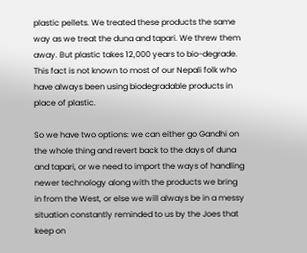plastic pellets. We treated these products the same way as we treat the duna and tapari. We threw them away. But plastic takes 12,000 years to bio-degrade. This fact is not known to most of our Nepali folk who have always been using biodegradable products in place of plastic.

So we have two options: we can either go Gandhi on the whole thing and revert back to the days of duna and tapari, or we need to import the ways of handling newer technology along with the products we bring in from the West, or else we will always be in a messy situation constantly reminded to us by the Joes that keep on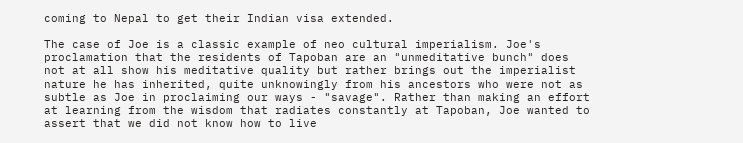coming to Nepal to get their Indian visa extended.

The case of Joe is a classic example of neo cultural imperialism. Joe's proclamation that the residents of Tapoban are an "unmeditative bunch" does not at all show his meditative quality but rather brings out the imperialist nature he has inherited, quite unknowingly from his ancestors who were not as subtle as Joe in proclaiming our ways - "savage". Rather than making an effort at learning from the wisdom that radiates constantly at Tapoban, Joe wanted to assert that we did not know how to live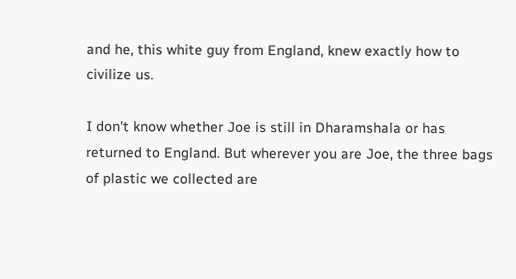and he, this white guy from England, knew exactly how to civilize us.

I don't know whether Joe is still in Dharamshala or has returned to England. But wherever you are Joe, the three bags of plastic we collected are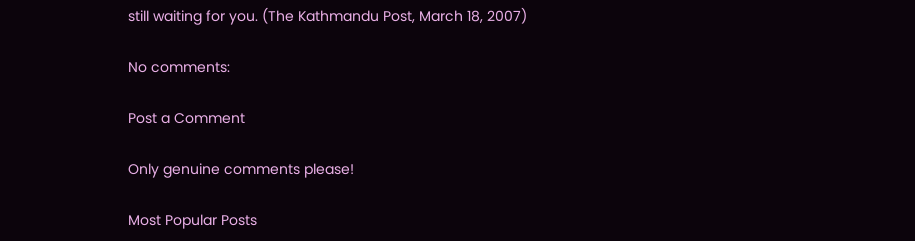still waiting for you. (The Kathmandu Post, March 18, 2007)

No comments:

Post a Comment

Only genuine comments please!

Most Popular Posts